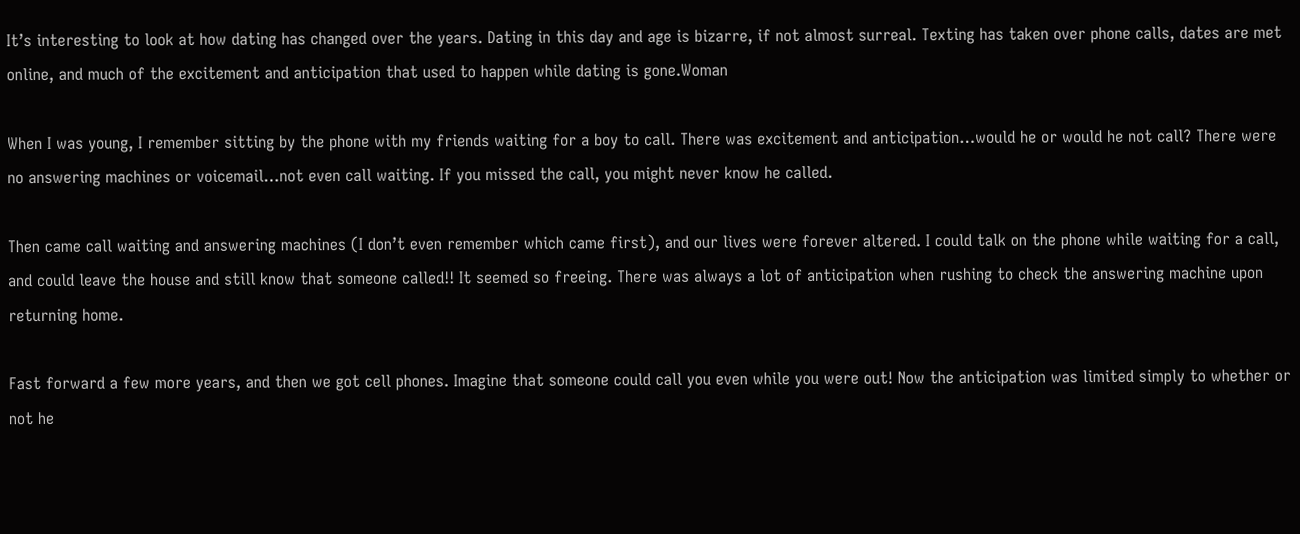It’s interesting to look at how dating has changed over the years. Dating in this day and age is bizarre, if not almost surreal. Texting has taken over phone calls, dates are met online, and much of the excitement and anticipation that used to happen while dating is gone.Woman

When I was young, I remember sitting by the phone with my friends waiting for a boy to call. There was excitement and anticipation…would he or would he not call? There were no answering machines or voicemail…not even call waiting. If you missed the call, you might never know he called.

Then came call waiting and answering machines (I don’t even remember which came first), and our lives were forever altered. I could talk on the phone while waiting for a call, and could leave the house and still know that someone called!! It seemed so freeing. There was always a lot of anticipation when rushing to check the answering machine upon returning home.

Fast forward a few more years, and then we got cell phones. Imagine that someone could call you even while you were out! Now the anticipation was limited simply to whether or not he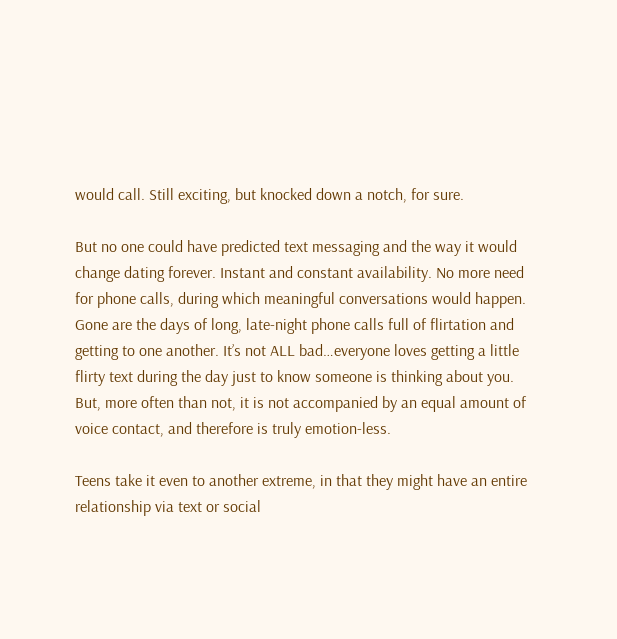would call. Still exciting, but knocked down a notch, for sure.

But no one could have predicted text messaging and the way it would change dating forever. Instant and constant availability. No more need for phone calls, during which meaningful conversations would happen. Gone are the days of long, late-night phone calls full of flirtation and getting to one another. It’s not ALL bad…everyone loves getting a little flirty text during the day just to know someone is thinking about you. But, more often than not, it is not accompanied by an equal amount of voice contact, and therefore is truly emotion-less.

Teens take it even to another extreme, in that they might have an entire relationship via text or social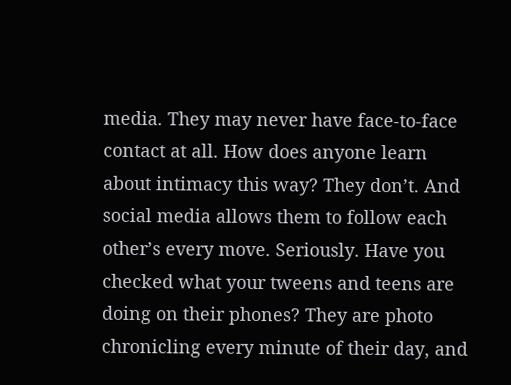media. They may never have face-to-face contact at all. How does anyone learn about intimacy this way? They don’t. And social media allows them to follow each other’s every move. Seriously. Have you checked what your tweens and teens are doing on their phones? They are photo chronicling every minute of their day, and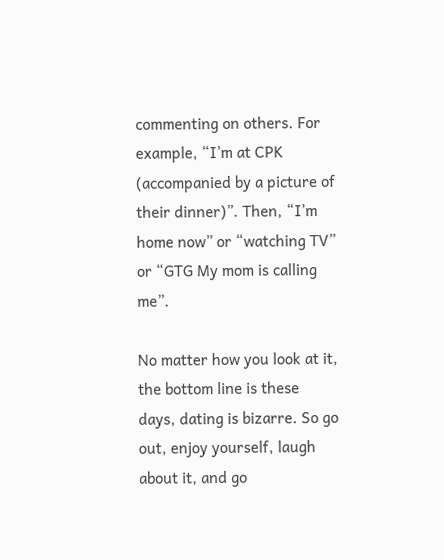commenting on others. For example, “I’m at CPK (accompanied by a picture of their dinner)”. Then, “I’m home now” or “watching TV” or “GTG My mom is calling me”.

No matter how you look at it, the bottom line is these days, dating is bizarre. So go out, enjoy yourself, laugh about it, and go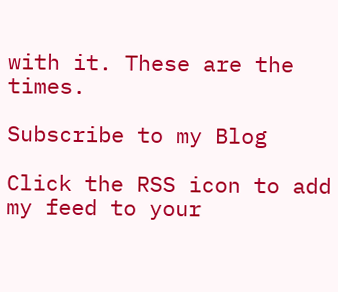with it. These are the times.

Subscribe to my Blog

Click the RSS icon to add my feed to your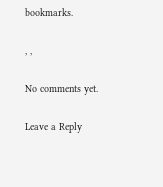bookmarks.

, ,

No comments yet.

Leave a Reply